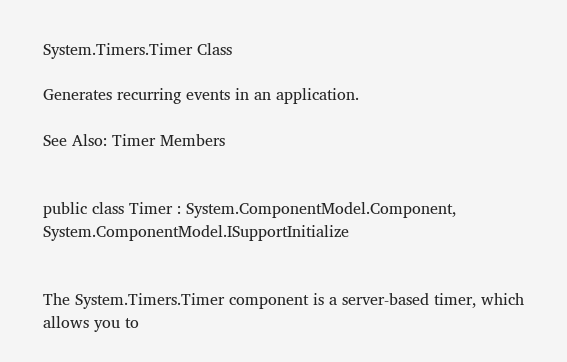System.Timers.Timer Class

Generates recurring events in an application.

See Also: Timer Members


public class Timer : System.ComponentModel.Component, System.ComponentModel.ISupportInitialize


The System.Timers.Timer component is a server-based timer, which allows you to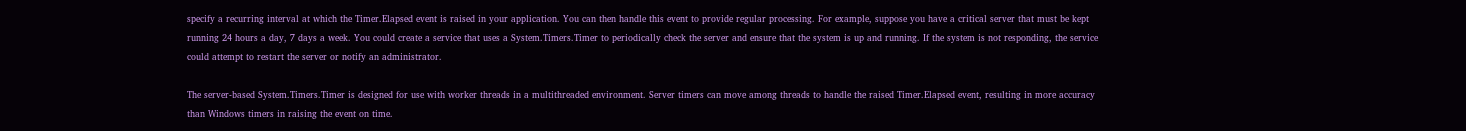specify a recurring interval at which the Timer.Elapsed event is raised in your application. You can then handle this event to provide regular processing. For example, suppose you have a critical server that must be kept running 24 hours a day, 7 days a week. You could create a service that uses a System.Timers.Timer to periodically check the server and ensure that the system is up and running. If the system is not responding, the service could attempt to restart the server or notify an administrator.

The server-based System.Timers.Timer is designed for use with worker threads in a multithreaded environment. Server timers can move among threads to handle the raised Timer.Elapsed event, resulting in more accuracy than Windows timers in raising the event on time.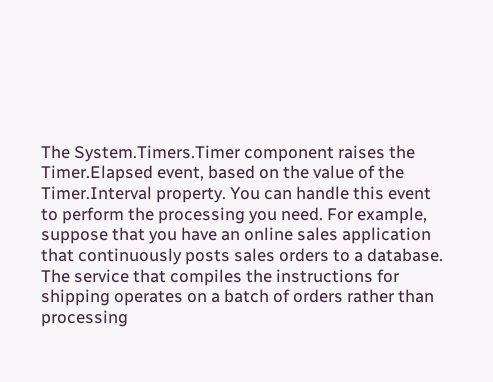The System.Timers.Timer component raises the Timer.Elapsed event, based on the value of the Timer.Interval property. You can handle this event to perform the processing you need. For example, suppose that you have an online sales application that continuously posts sales orders to a database. The service that compiles the instructions for shipping operates on a batch of orders rather than processing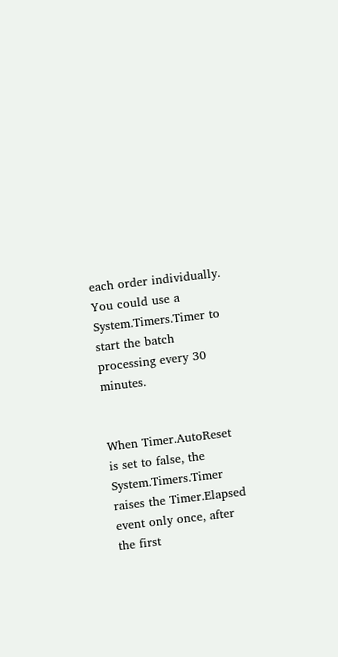each order individually. You could use a System.Timers.Timer to start the batch processing every 30 minutes.


When Timer.AutoReset is set to false, the System.Timers.Timer raises the Timer.Elapsed event only once, after the first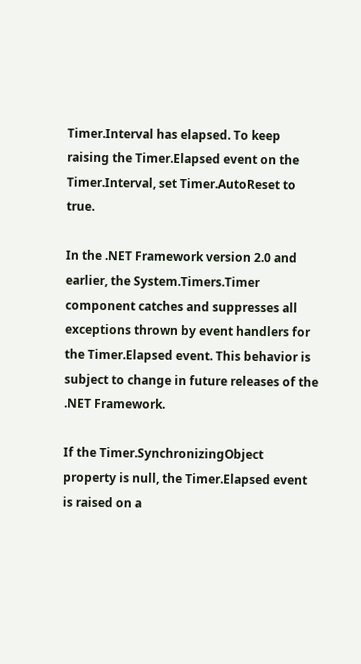Timer.Interval has elapsed. To keep raising the Timer.Elapsed event on the Timer.Interval, set Timer.AutoReset to true.

In the .NET Framework version 2.0 and earlier, the System.Timers.Timer component catches and suppresses all exceptions thrown by event handlers for the Timer.Elapsed event. This behavior is subject to change in future releases of the .NET Framework.

If the Timer.SynchronizingObject property is null, the Timer.Elapsed event is raised on a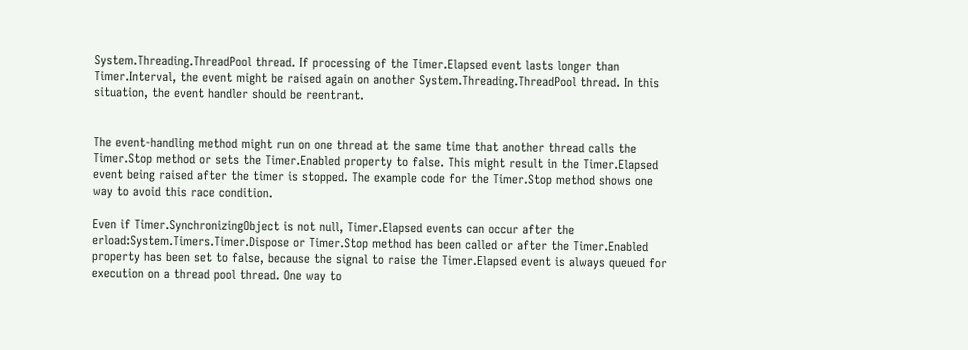System.Threading.ThreadPool thread. If processing of the Timer.Elapsed event lasts longer than Timer.Interval, the event might be raised again on another System.Threading.ThreadPool thread. In this situation, the event handler should be reentrant.


The event-handling method might run on one thread at the same time that another thread calls the Timer.Stop method or sets the Timer.Enabled property to false. This might result in the Timer.Elapsed event being raised after the timer is stopped. The example code for the Timer.Stop method shows one way to avoid this race condition.

Even if Timer.SynchronizingObject is not null, Timer.Elapsed events can occur after the erload:System.Timers.Timer.Dispose or Timer.Stop method has been called or after the Timer.Enabled property has been set to false, because the signal to raise the Timer.Elapsed event is always queued for execution on a thread pool thread. One way to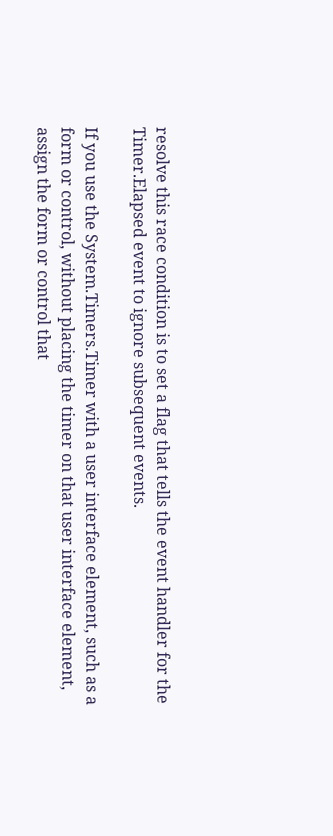resolve this race condition is to set a flag that tells the event handler for the Timer.Elapsed event to ignore subsequent events.

If you use the System.Timers.Timer with a user interface element, such as a form or control, without placing the timer on that user interface element, assign the form or control that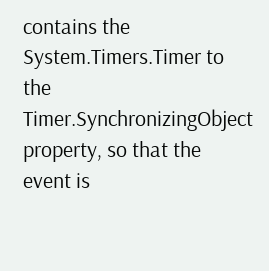contains the System.Timers.Timer to the Timer.SynchronizingObject property, so that the event is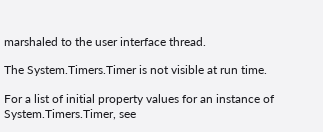marshaled to the user interface thread.

The System.Timers.Timer is not visible at run time.

For a list of initial property values for an instance of System.Timers.Timer, see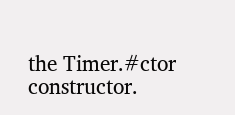the Timer.#ctor constructor.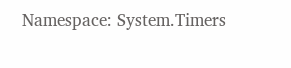Namespace: System.Timers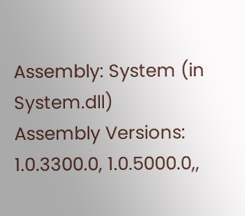Assembly: System (in System.dll)
Assembly Versions: 1.0.3300.0, 1.0.5000.0,,